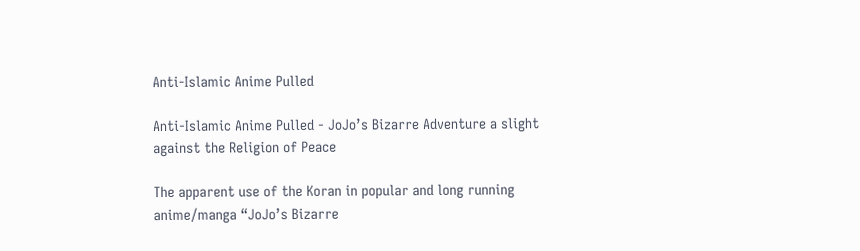Anti-Islamic Anime Pulled

Anti-Islamic Anime Pulled - JoJo’s Bizarre Adventure a slight against the Religion of Peace

The apparent use of the Koran in popular and long running anime/manga “JoJo’s Bizarre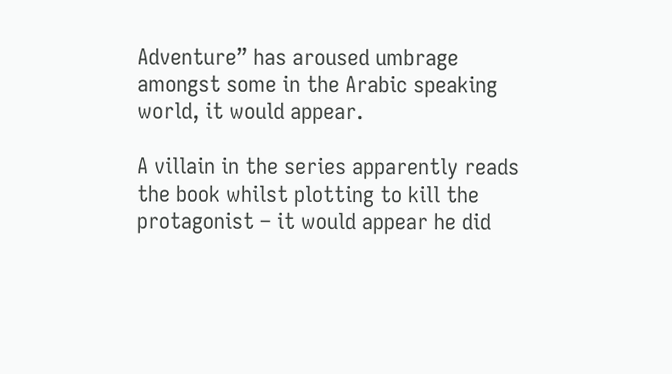Adventure” has aroused umbrage amongst some in the Arabic speaking world, it would appear.

A villain in the series apparently reads the book whilst plotting to kill the protagonist – it would appear he did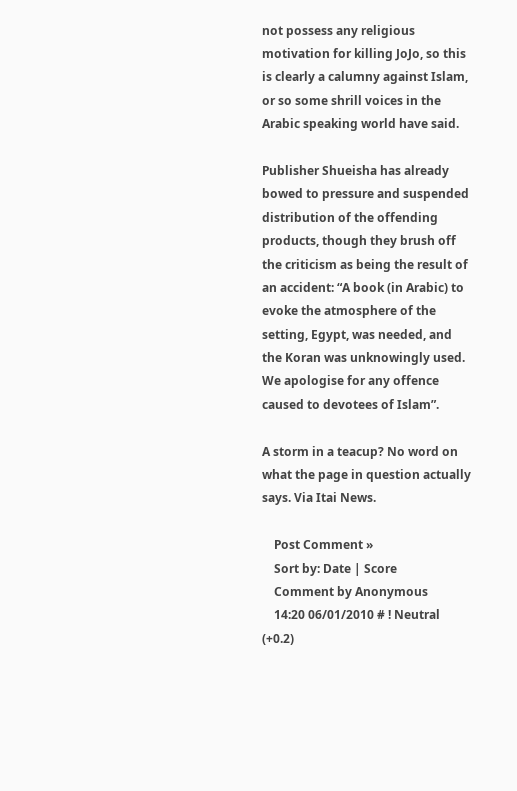not possess any religious motivation for killing JoJo, so this is clearly a calumny against Islam, or so some shrill voices in the Arabic speaking world have said.

Publisher Shueisha has already bowed to pressure and suspended distribution of the offending products, though they brush off the criticism as being the result of an accident: “A book (in Arabic) to evoke the atmosphere of the setting, Egypt, was needed, and the Koran was unknowingly used. We apologise for any offence caused to devotees of Islam”.

A storm in a teacup? No word on what the page in question actually says. Via Itai News.

    Post Comment »
    Sort by: Date | Score
    Comment by Anonymous
    14:20 06/01/2010 # ! Neutral (+0.2)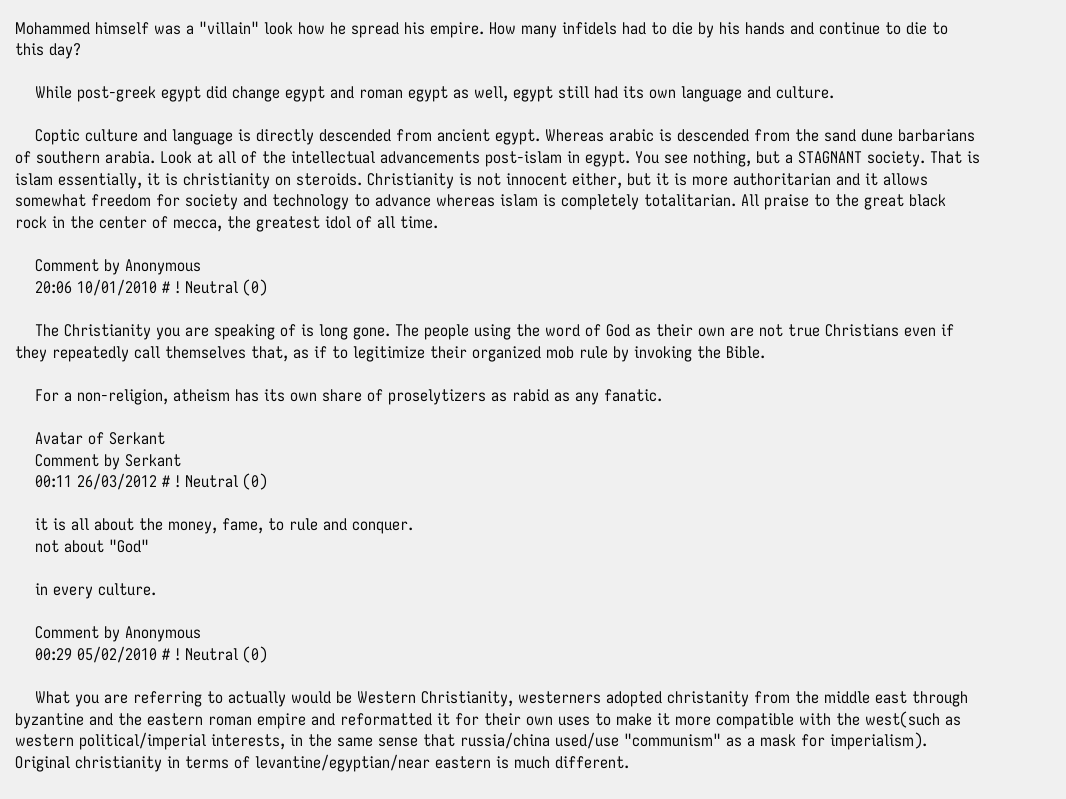Mohammed himself was a "villain" look how he spread his empire. How many infidels had to die by his hands and continue to die to this day?

    While post-greek egypt did change egypt and roman egypt as well, egypt still had its own language and culture.

    Coptic culture and language is directly descended from ancient egypt. Whereas arabic is descended from the sand dune barbarians of southern arabia. Look at all of the intellectual advancements post-islam in egypt. You see nothing, but a STAGNANT society. That is islam essentially, it is christianity on steroids. Christianity is not innocent either, but it is more authoritarian and it allows somewhat freedom for society and technology to advance whereas islam is completely totalitarian. All praise to the great black rock in the center of mecca, the greatest idol of all time.

    Comment by Anonymous
    20:06 10/01/2010 # ! Neutral (0)

    The Christianity you are speaking of is long gone. The people using the word of God as their own are not true Christians even if they repeatedly call themselves that, as if to legitimize their organized mob rule by invoking the Bible.

    For a non-religion, atheism has its own share of proselytizers as rabid as any fanatic.

    Avatar of Serkant
    Comment by Serkant
    00:11 26/03/2012 # ! Neutral (0)

    it is all about the money, fame, to rule and conquer.
    not about "God"

    in every culture.

    Comment by Anonymous
    00:29 05/02/2010 # ! Neutral (0)

    What you are referring to actually would be Western Christianity, westerners adopted christanity from the middle east through byzantine and the eastern roman empire and reformatted it for their own uses to make it more compatible with the west(such as western political/imperial interests, in the same sense that russia/china used/use "communism" as a mask for imperialism). Original christianity in terms of levantine/egyptian/near eastern is much different.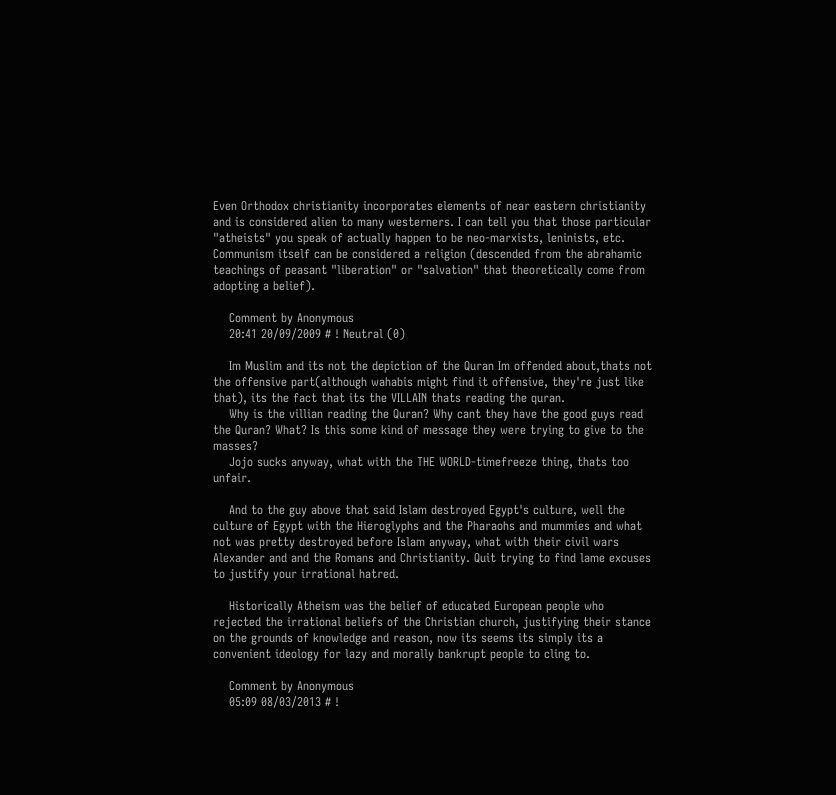Even Orthodox christianity incorporates elements of near eastern christianity and is considered alien to many westerners. I can tell you that those particular "atheists" you speak of actually happen to be neo-marxists, leninists, etc. Communism itself can be considered a religion (descended from the abrahamic teachings of peasant "liberation" or "salvation" that theoretically come from adopting a belief).

    Comment by Anonymous
    20:41 20/09/2009 # ! Neutral (0)

    Im Muslim and its not the depiction of the Quran Im offended about,thats not the offensive part(although wahabis might find it offensive, they're just like that), its the fact that its the VILLAIN thats reading the quran.
    Why is the villian reading the Quran? Why cant they have the good guys read the Quran? What? Is this some kind of message they were trying to give to the masses?
    Jojo sucks anyway, what with the THE WORLD-timefreeze thing, thats too unfair.

    And to the guy above that said Islam destroyed Egypt's culture, well the culture of Egypt with the Hieroglyphs and the Pharaohs and mummies and what not was pretty destroyed before Islam anyway, what with their civil wars Alexander and and the Romans and Christianity. Quit trying to find lame excuses to justify your irrational hatred.

    Historically Atheism was the belief of educated European people who rejected the irrational beliefs of the Christian church, justifying their stance on the grounds of knowledge and reason, now its seems its simply its a convenient ideology for lazy and morally bankrupt people to cling to.

    Comment by Anonymous
    05:09 08/03/2013 # !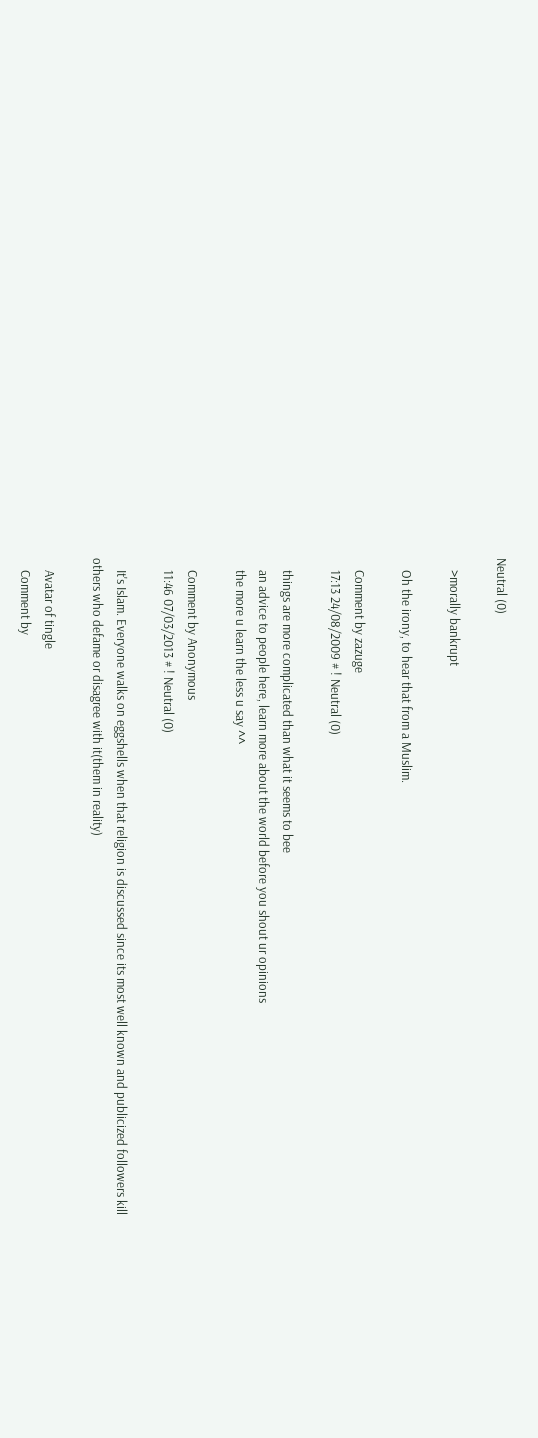Neutral (0)

    >morally bankrupt

    Oh the irony, to hear that from a Muslim.

    Comment by zazuge
    17:13 24/08/2009 # ! Neutral (0)

    things are more complicated than what it seems to bee
    an advice to people here, learn more about the world before you shout ur opinions
    the more u learn the less u say ^^

    Comment by Anonymous
    11:46 07/03/2013 # ! Neutral (0)

    It's Islam. Everyone walks on eggshells when that religion is discussed since its most well known and publicized followers kill others who defame or disagree with it(them in reality)

    Avatar of tingle
    Comment by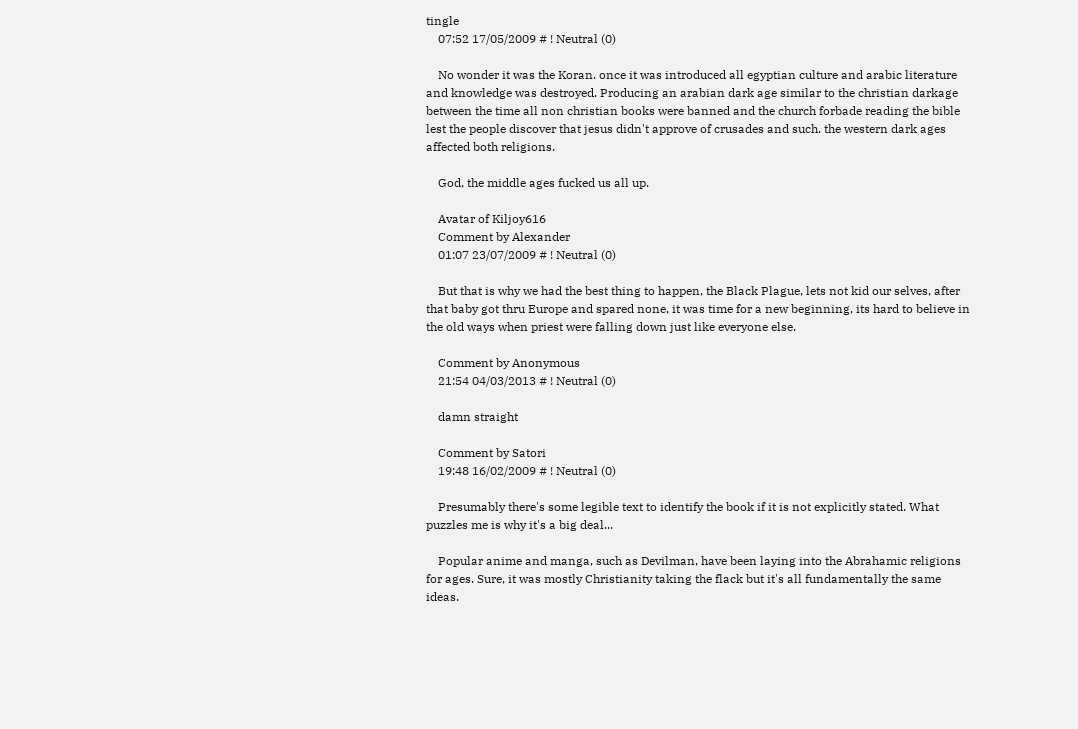tingle
    07:52 17/05/2009 # ! Neutral (0)

    No wonder it was the Koran. once it was introduced all egyptian culture and arabic literature and knowledge was destroyed. Producing an arabian dark age similar to the christian darkage between the time all non christian books were banned and the church forbade reading the bible lest the people discover that jesus didn't approve of crusades and such. the western dark ages affected both religions.

    God, the middle ages fucked us all up.

    Avatar of Kiljoy616
    Comment by Alexander
    01:07 23/07/2009 # ! Neutral (0)

    But that is why we had the best thing to happen, the Black Plague, lets not kid our selves, after that baby got thru Europe and spared none, it was time for a new beginning, its hard to believe in the old ways when priest were falling down just like everyone else.

    Comment by Anonymous
    21:54 04/03/2013 # ! Neutral (0)

    damn straight

    Comment by Satori
    19:48 16/02/2009 # ! Neutral (0)

    Presumably there's some legible text to identify the book if it is not explicitly stated. What puzzles me is why it's a big deal...

    Popular anime and manga, such as Devilman, have been laying into the Abrahamic religions for ages. Sure, it was mostly Christianity taking the flack but it's all fundamentally the same ideas.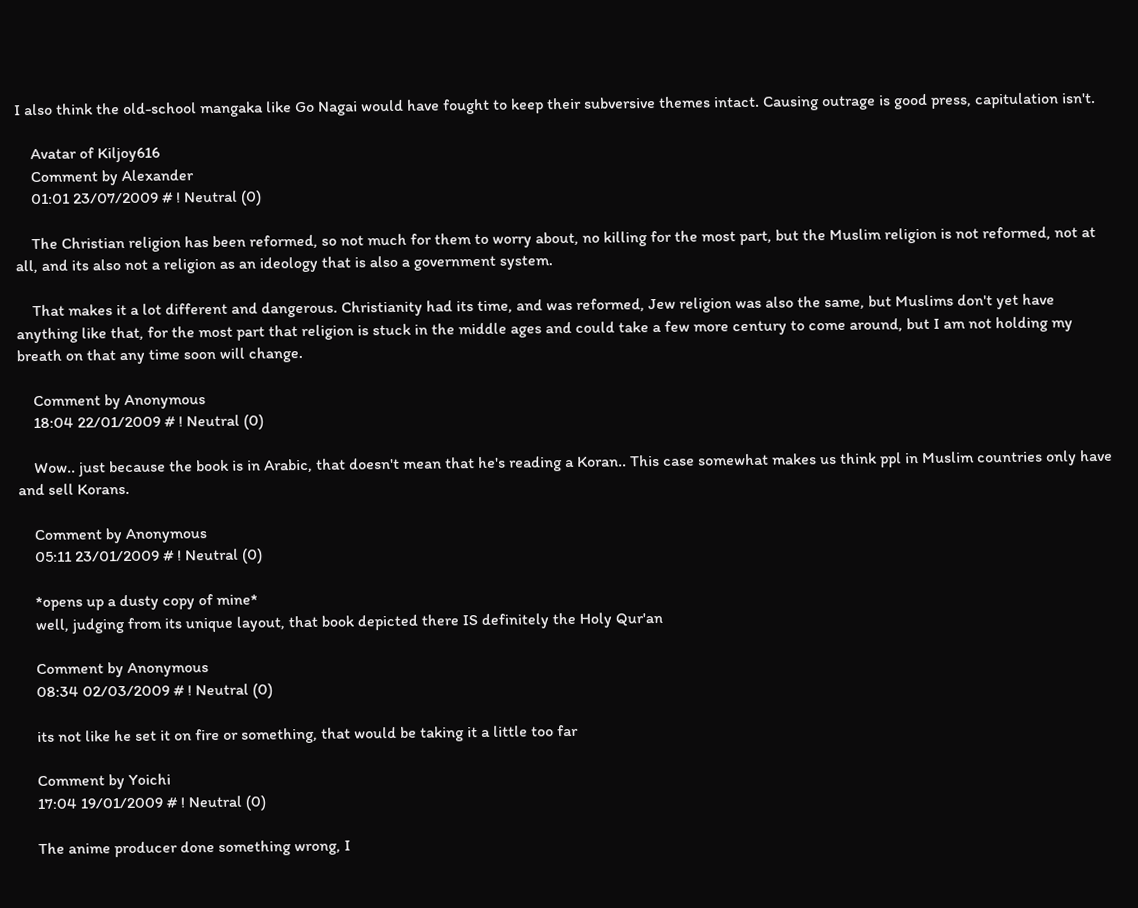I also think the old-school mangaka like Go Nagai would have fought to keep their subversive themes intact. Causing outrage is good press, capitulation isn't.

    Avatar of Kiljoy616
    Comment by Alexander
    01:01 23/07/2009 # ! Neutral (0)

    The Christian religion has been reformed, so not much for them to worry about, no killing for the most part, but the Muslim religion is not reformed, not at all, and its also not a religion as an ideology that is also a government system.

    That makes it a lot different and dangerous. Christianity had its time, and was reformed, Jew religion was also the same, but Muslims don't yet have anything like that, for the most part that religion is stuck in the middle ages and could take a few more century to come around, but I am not holding my breath on that any time soon will change.

    Comment by Anonymous
    18:04 22/01/2009 # ! Neutral (0)

    Wow.. just because the book is in Arabic, that doesn't mean that he's reading a Koran.. This case somewhat makes us think ppl in Muslim countries only have and sell Korans.

    Comment by Anonymous
    05:11 23/01/2009 # ! Neutral (0)

    *opens up a dusty copy of mine*
    well, judging from its unique layout, that book depicted there IS definitely the Holy Qur'an

    Comment by Anonymous
    08:34 02/03/2009 # ! Neutral (0)

    its not like he set it on fire or something, that would be taking it a little too far

    Comment by Yoichi
    17:04 19/01/2009 # ! Neutral (0)

    The anime producer done something wrong, I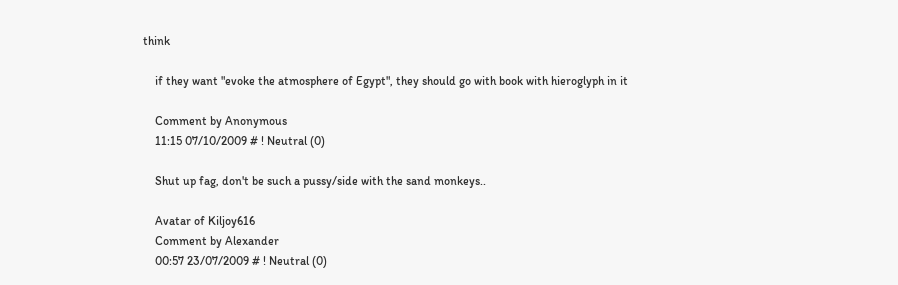think

    if they want "evoke the atmosphere of Egypt", they should go with book with hieroglyph in it

    Comment by Anonymous
    11:15 07/10/2009 # ! Neutral (0)

    Shut up fag, don't be such a pussy/side with the sand monkeys..

    Avatar of Kiljoy616
    Comment by Alexander
    00:57 23/07/2009 # ! Neutral (0)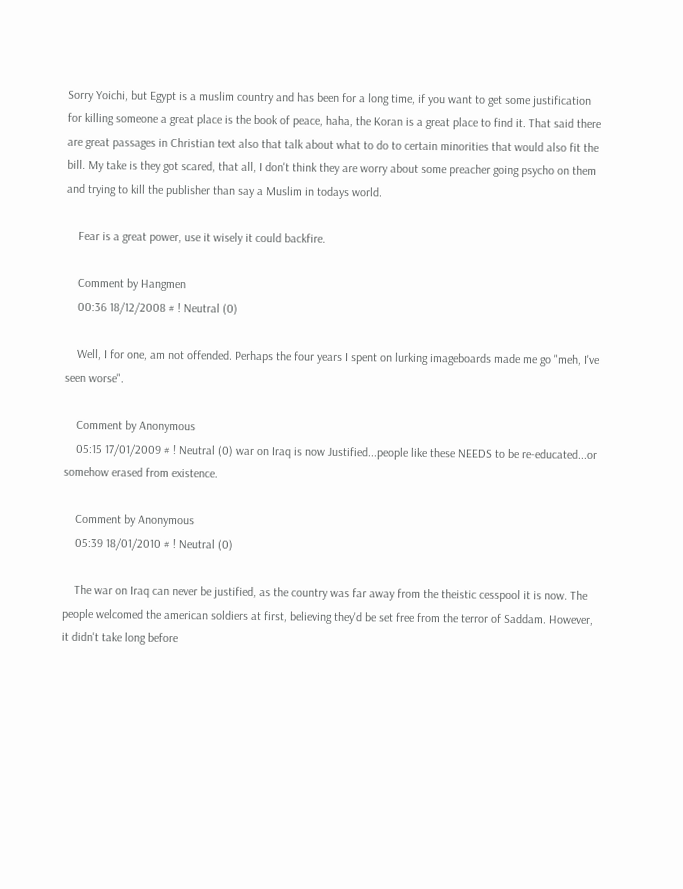Sorry Yoichi, but Egypt is a muslim country and has been for a long time, if you want to get some justification for killing someone a great place is the book of peace, haha, the Koran is a great place to find it. That said there are great passages in Christian text also that talk about what to do to certain minorities that would also fit the bill. My take is they got scared, that all, I don't think they are worry about some preacher going psycho on them and trying to kill the publisher than say a Muslim in todays world.

    Fear is a great power, use it wisely it could backfire.

    Comment by Hangmen
    00:36 18/12/2008 # ! Neutral (0)

    Well, I for one, am not offended. Perhaps the four years I spent on lurking imageboards made me go "meh, I've seen worse".

    Comment by Anonymous
    05:15 17/01/2009 # ! Neutral (0) war on Iraq is now Justified...people like these NEEDS to be re-educated...or somehow erased from existence.

    Comment by Anonymous
    05:39 18/01/2010 # ! Neutral (0)

    The war on Iraq can never be justified, as the country was far away from the theistic cesspool it is now. The people welcomed the american soldiers at first, believing they'd be set free from the terror of Saddam. However, it didn't take long before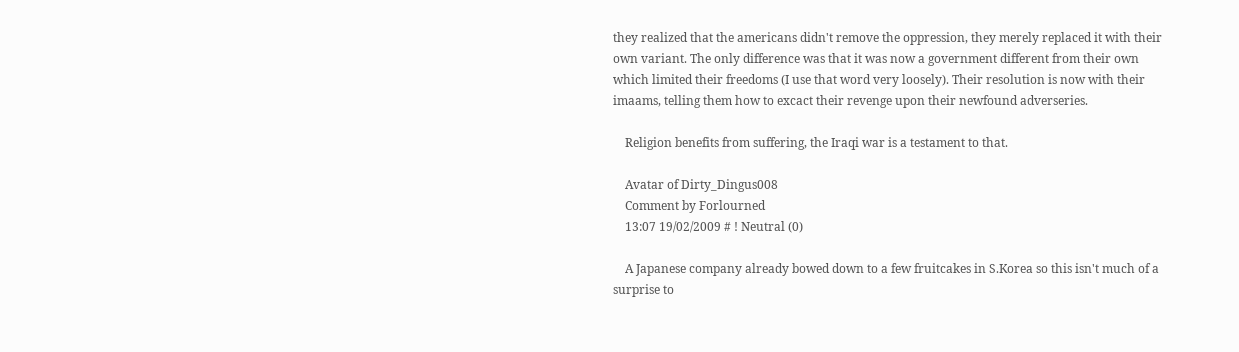they realized that the americans didn't remove the oppression, they merely replaced it with their own variant. The only difference was that it was now a government different from their own which limited their freedoms (I use that word very loosely). Their resolution is now with their imaams, telling them how to excact their revenge upon their newfound adverseries.

    Religion benefits from suffering, the Iraqi war is a testament to that.

    Avatar of Dirty_Dingus008
    Comment by Forlourned
    13:07 19/02/2009 # ! Neutral (0)

    A Japanese company already bowed down to a few fruitcakes in S.Korea so this isn't much of a surprise to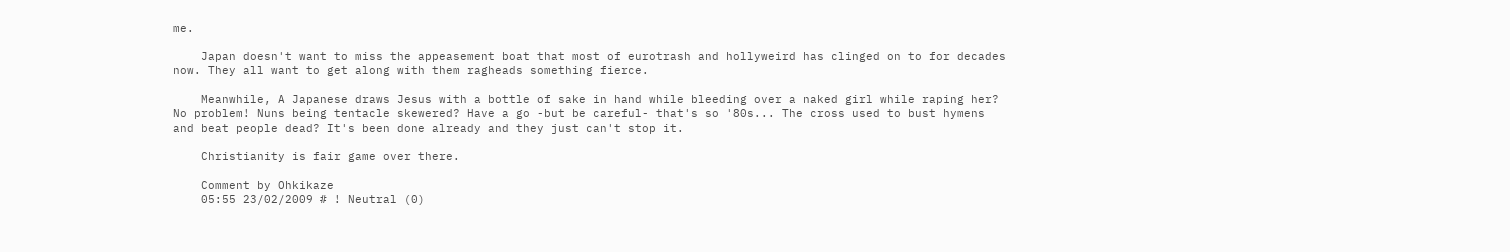me.

    Japan doesn't want to miss the appeasement boat that most of eurotrash and hollyweird has clinged on to for decades now. They all want to get along with them ragheads something fierce.

    Meanwhile, A Japanese draws Jesus with a bottle of sake in hand while bleeding over a naked girl while raping her? No problem! Nuns being tentacle skewered? Have a go -but be careful- that's so '80s... The cross used to bust hymens and beat people dead? It's been done already and they just can't stop it.

    Christianity is fair game over there.

    Comment by Ohkikaze
    05:55 23/02/2009 # ! Neutral (0)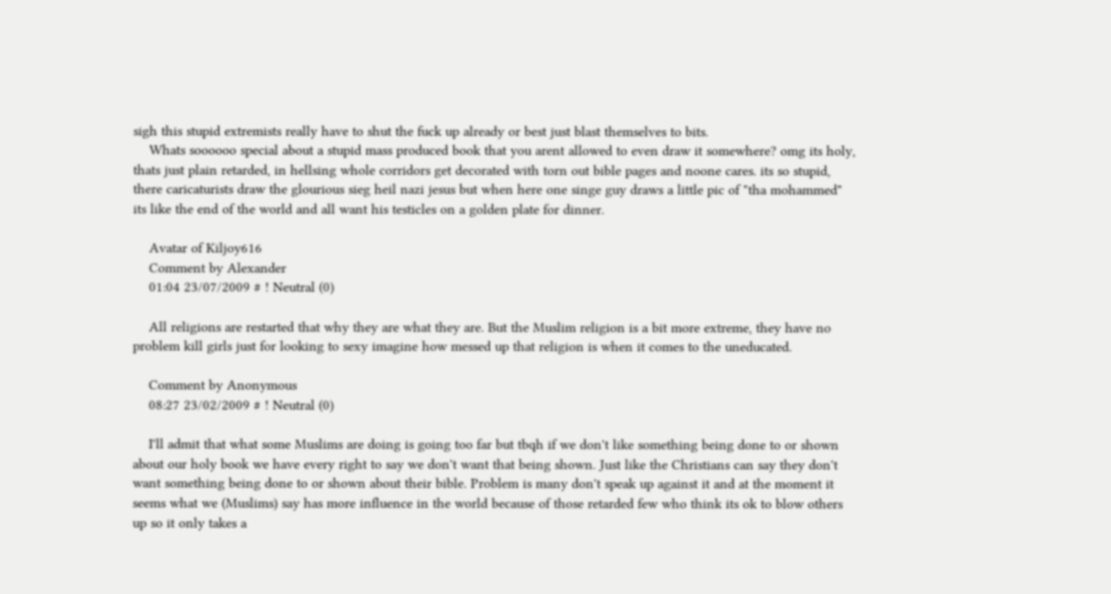sigh this stupid extremists really have to shut the fuck up already or best just blast themselves to bits.
    Whats soooooo special about a stupid mass produced book that you arent allowed to even draw it somewhere? omg its holy, thats just plain retarded, in hellsing whole corridors get decorated with torn out bible pages and noone cares. its so stupid, there caricaturists draw the glourious sieg heil nazi jesus but when here one singe guy draws a little pic of "tha mohammed" its like the end of the world and all want his testicles on a golden plate for dinner.

    Avatar of Kiljoy616
    Comment by Alexander
    01:04 23/07/2009 # ! Neutral (0)

    All religions are restarted that why they are what they are. But the Muslim religion is a bit more extreme, they have no problem kill girls just for looking to sexy imagine how messed up that religion is when it comes to the uneducated.

    Comment by Anonymous
    08:27 23/02/2009 # ! Neutral (0)

    I'll admit that what some Muslims are doing is going too far but tbqh if we don't like something being done to or shown about our holy book we have every right to say we don't want that being shown. Just like the Christians can say they don't want something being done to or shown about their bible. Problem is many don't speak up against it and at the moment it seems what we (Muslims) say has more influence in the world because of those retarded few who think its ok to blow others up so it only takes a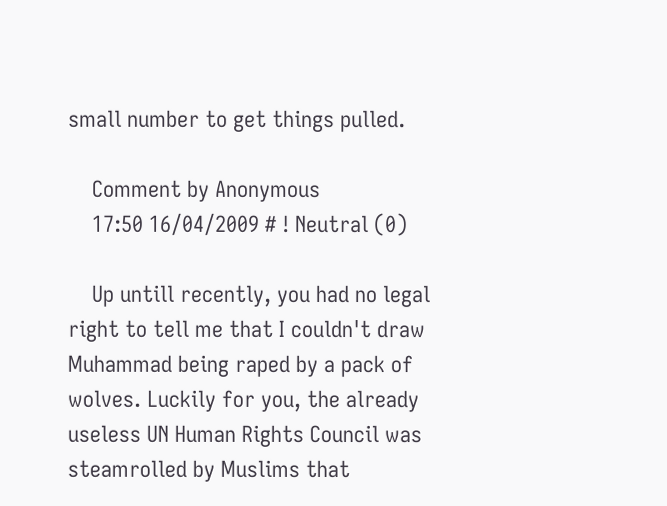small number to get things pulled.

    Comment by Anonymous
    17:50 16/04/2009 # ! Neutral (0)

    Up untill recently, you had no legal right to tell me that I couldn't draw Muhammad being raped by a pack of wolves. Luckily for you, the already useless UN Human Rights Council was steamrolled by Muslims that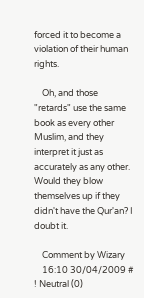forced it to become a violation of their human rights.

    Oh, and those "retards" use the same book as every other Muslim, and they interpret it just as accurately as any other. Would they blow themselves up if they didn't have the Qur'an? I doubt it.

    Comment by Wizary
    16:10 30/04/2009 # ! Neutral (0)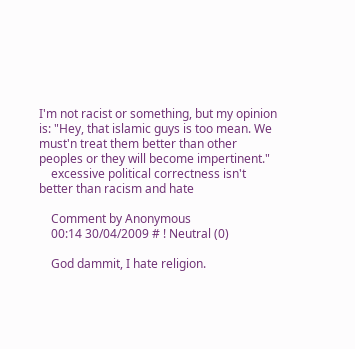I'm not racist or something, but my opinion is: "Hey, that islamic guys is too mean. We must'n treat them better than other peoples or they will become impertinent."
    excessive political correctness isn't better than racism and hate

    Comment by Anonymous
    00:14 30/04/2009 # ! Neutral (0)

    God dammit, I hate religion.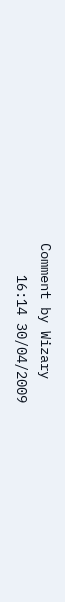Comment by Wizary
    16:14 30/04/2009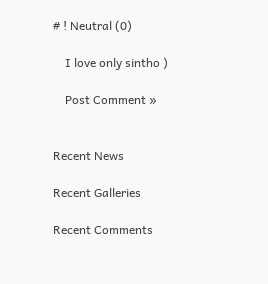# ! Neutral (0)

    I love only sintho )

    Post Comment »


Recent News

Recent Galleries

Recent Comments